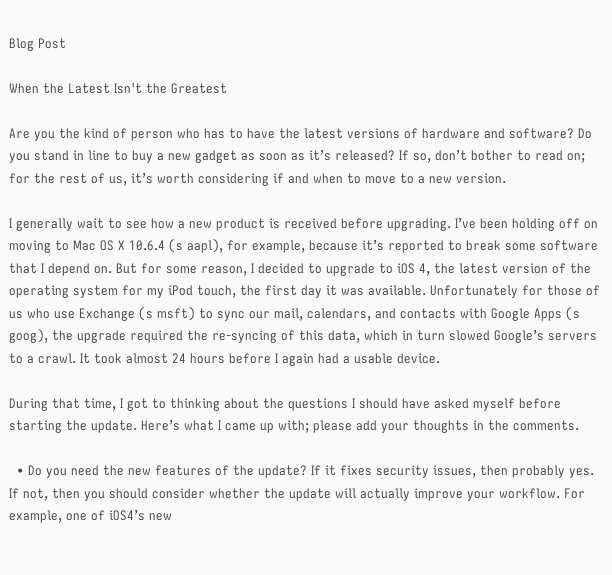Blog Post

When the Latest Isn't the Greatest

Are you the kind of person who has to have the latest versions of hardware and software? Do you stand in line to buy a new gadget as soon as it’s released? If so, don’t bother to read on; for the rest of us, it’s worth considering if and when to move to a new version.

I generally wait to see how a new product is received before upgrading. I’ve been holding off on moving to Mac OS X 10.6.4 (s aapl), for example, because it’s reported to break some software that I depend on. But for some reason, I decided to upgrade to iOS 4, the latest version of the operating system for my iPod touch, the first day it was available. Unfortunately for those of us who use Exchange (s msft) to sync our mail, calendars, and contacts with Google Apps (s goog), the upgrade required the re-syncing of this data, which in turn slowed Google’s servers to a crawl. It took almost 24 hours before I again had a usable device.

During that time, I got to thinking about the questions I should have asked myself before starting the update. Here’s what I came up with; please add your thoughts in the comments.

  • Do you need the new features of the update? If it fixes security issues, then probably yes. If not, then you should consider whether the update will actually improve your workflow. For example, one of iOS4’s new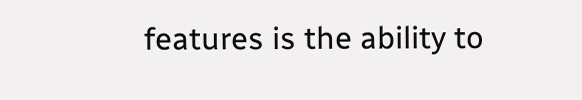features is the ability to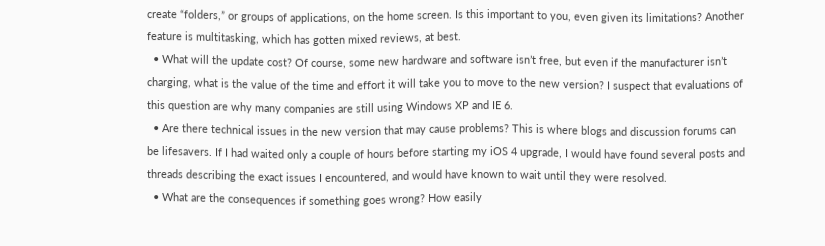create “folders,” or groups of applications, on the home screen. Is this important to you, even given its limitations? Another feature is multitasking, which has gotten mixed reviews, at best.
  • What will the update cost? Of course, some new hardware and software isn’t free, but even if the manufacturer isn’t charging, what is the value of the time and effort it will take you to move to the new version? I suspect that evaluations of this question are why many companies are still using Windows XP and IE 6.
  • Are there technical issues in the new version that may cause problems? This is where blogs and discussion forums can be lifesavers. If I had waited only a couple of hours before starting my iOS 4 upgrade, I would have found several posts and threads describing the exact issues I encountered, and would have known to wait until they were resolved.
  • What are the consequences if something goes wrong? How easily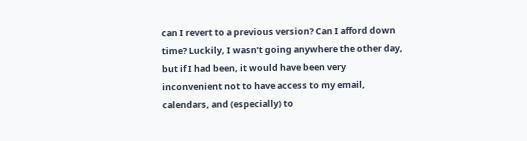can I revert to a previous version? Can I afford down time? Luckily, I wasn’t going anywhere the other day, but if I had been, it would have been very inconvenient not to have access to my email, calendars, and (especially) to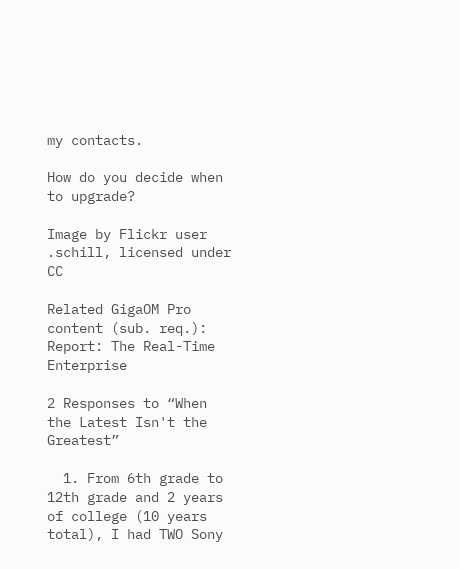my contacts.

How do you decide when to upgrade?

Image by Flickr user .schill, licensed under CC

Related GigaOM Pro content (sub. req.): Report: The Real-Time Enterprise

2 Responses to “When the Latest Isn't the Greatest”

  1. From 6th grade to 12th grade and 2 years of college (10 years total), I had TWO Sony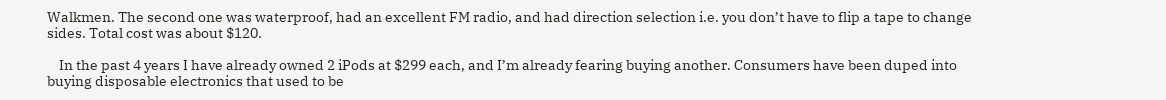Walkmen. The second one was waterproof, had an excellent FM radio, and had direction selection i.e. you don’t have to flip a tape to change sides. Total cost was about $120.

    In the past 4 years I have already owned 2 iPods at $299 each, and I’m already fearing buying another. Consumers have been duped into buying disposable electronics that used to be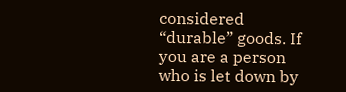considered “durable” goods. If you are a person who is let down by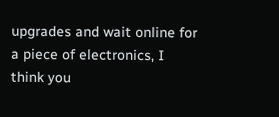upgrades and wait online for a piece of electronics, I think you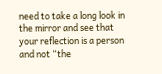need to take a long look in the mirror and see that your reflection is a person and not “the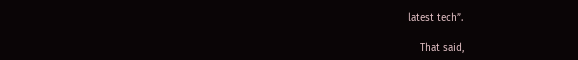latest tech”.

    That said,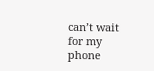can’t wait for my phone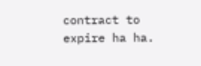contract to expire ha ha.